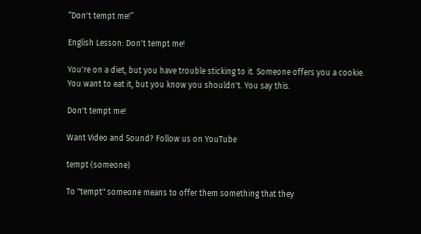“Don't tempt me!”

English Lesson: Don't tempt me!

You're on a diet, but you have trouble sticking to it. Someone offers you a cookie. You want to eat it, but you know you shouldn't. You say this.

Don't tempt me!

Want Video and Sound? Follow us on YouTube

tempt (someone)

To "tempt" someone means to offer them something that they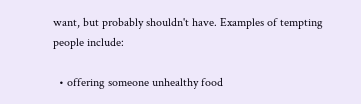want, but probably shouldn't have. Examples of tempting people include:

  • offering someone unhealthy food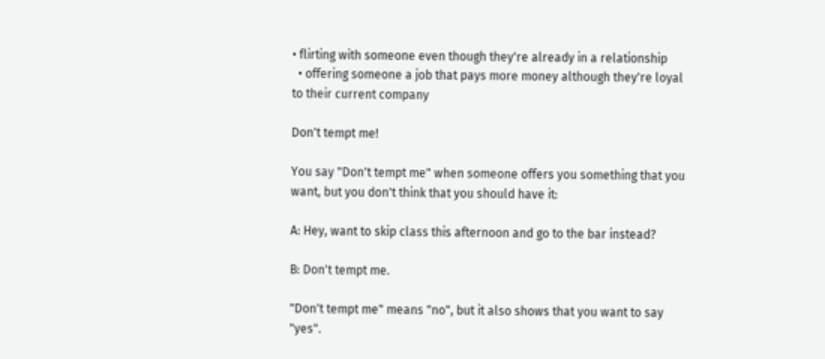• flirting with someone even though they're already in a relationship
  • offering someone a job that pays more money although they're loyal to their current company

Don't tempt me!

You say "Don't tempt me" when someone offers you something that you want, but you don't think that you should have it:

A: Hey, want to skip class this afternoon and go to the bar instead?

B: Don't tempt me.

"Don't tempt me" means "no", but it also shows that you want to say "yes".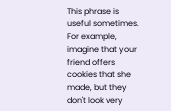This phrase is useful sometimes. For example, imagine that your friend offers cookies that she made, but they don't look very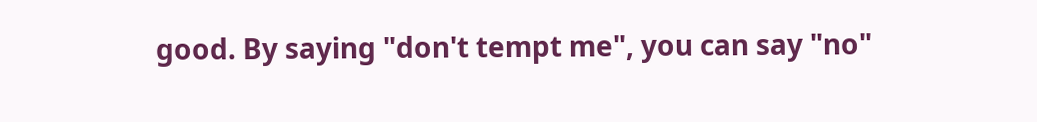good. By saying "don't tempt me", you can say "no"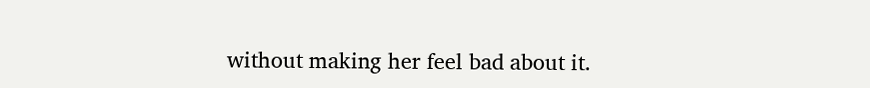without making her feel bad about it.